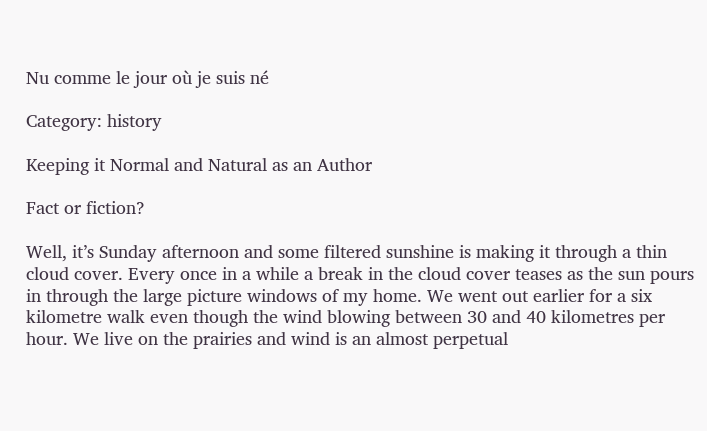Nu comme le jour où je suis né

Category: history

Keeping it Normal and Natural as an Author

Fact or fiction?

Well, it’s Sunday afternoon and some filtered sunshine is making it through a thin cloud cover. Every once in a while a break in the cloud cover teases as the sun pours in through the large picture windows of my home. We went out earlier for a six kilometre walk even though the wind blowing between 30 and 40 kilometres per hour. We live on the prairies and wind is an almost perpetual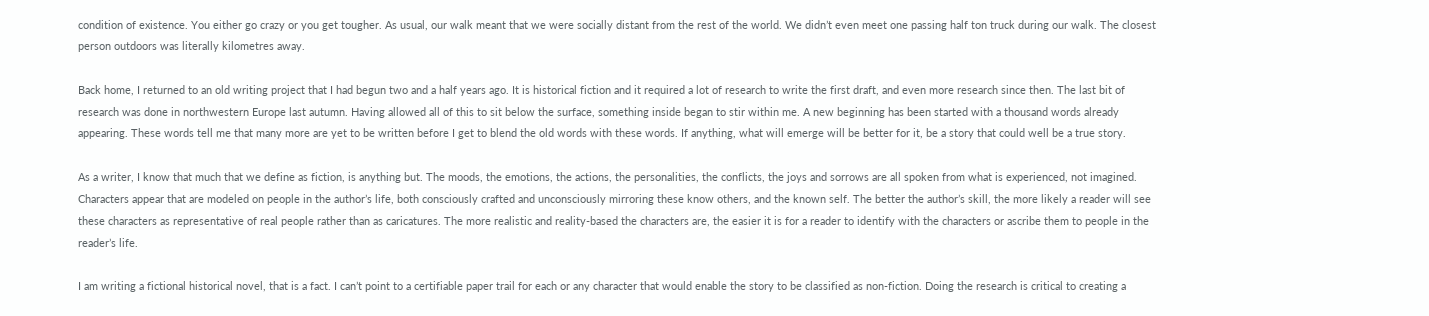condition of existence. You either go crazy or you get tougher. As usual, our walk meant that we were socially distant from the rest of the world. We didn’t even meet one passing half ton truck during our walk. The closest person outdoors was literally kilometres away.

Back home, I returned to an old writing project that I had begun two and a half years ago. It is historical fiction and it required a lot of research to write the first draft, and even more research since then. The last bit of research was done in northwestern Europe last autumn. Having allowed all of this to sit below the surface, something inside began to stir within me. A new beginning has been started with a thousand words already appearing. These words tell me that many more are yet to be written before I get to blend the old words with these words. If anything, what will emerge will be better for it, be a story that could well be a true story.

As a writer, I know that much that we define as fiction, is anything but. The moods, the emotions, the actions, the personalities, the conflicts, the joys and sorrows are all spoken from what is experienced, not imagined. Characters appear that are modeled on people in the author’s life, both consciously crafted and unconsciously mirroring these know others, and the known self. The better the author’s skill, the more likely a reader will see these characters as representative of real people rather than as caricatures. The more realistic and reality-based the characters are, the easier it is for a reader to identify with the characters or ascribe them to people in the reader’s life.

I am writing a fictional historical novel, that is a fact. I can’t point to a certifiable paper trail for each or any character that would enable the story to be classified as non-fiction. Doing the research is critical to creating a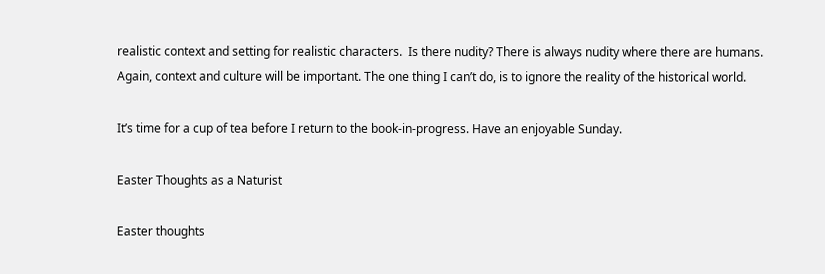realistic context and setting for realistic characters.  Is there nudity? There is always nudity where there are humans. Again, context and culture will be important. The one thing I can’t do, is to ignore the reality of the historical world.

It’s time for a cup of tea before I return to the book-in-progress. Have an enjoyable Sunday.

Easter Thoughts as a Naturist

Easter thoughts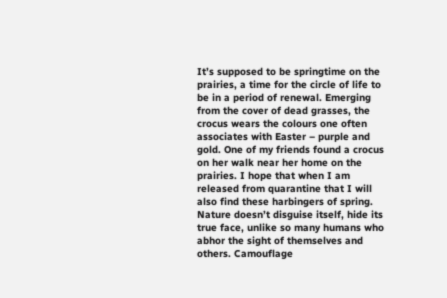It’s supposed to be springtime on the prairies, a time for the circle of life to be in a period of renewal. Emerging from the cover of dead grasses, the crocus wears the colours one often associates with Easter – purple and gold. One of my friends found a crocus on her walk near her home on the prairies. I hope that when I am released from quarantine that I will also find these harbingers of spring.  Nature doesn’t disguise itself, hide its true face, unlike so many humans who abhor the sight of themselves and others. Camouflage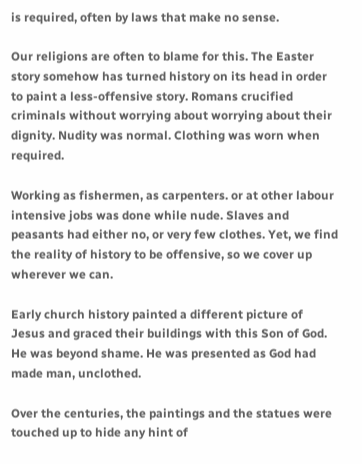is required, often by laws that make no sense.

Our religions are often to blame for this. The Easter story somehow has turned history on its head in order to paint a less-offensive story. Romans crucified criminals without worrying about worrying about their dignity. Nudity was normal. Clothing was worn when required.

Working as fishermen, as carpenters. or at other labour intensive jobs was done while nude. Slaves and peasants had either no, or very few clothes. Yet, we find the reality of history to be offensive, so we cover up wherever we can.

Early church history painted a different picture of Jesus and graced their buildings with this Son of God. He was beyond shame. He was presented as God had made man, unclothed.

Over the centuries, the paintings and the statues were touched up to hide any hint of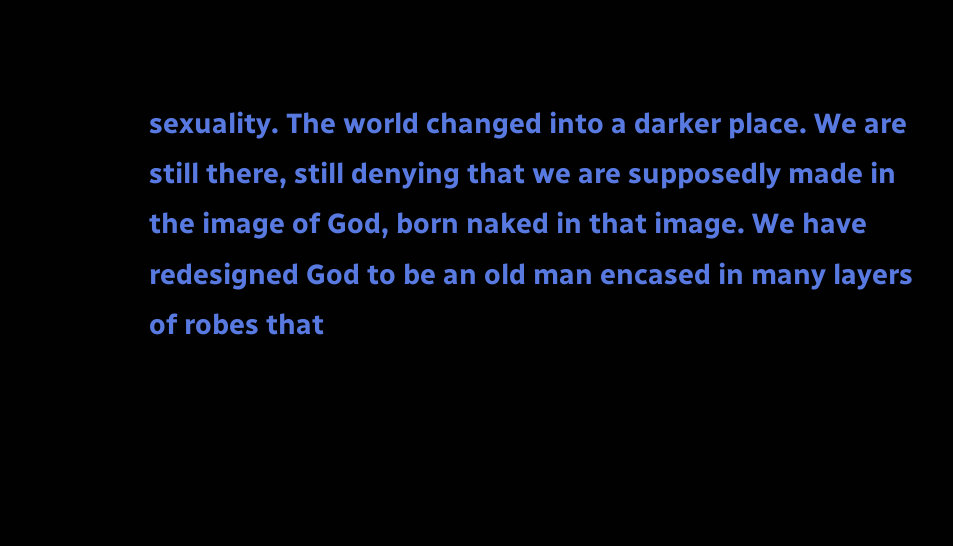sexuality. The world changed into a darker place. We are still there, still denying that we are supposedly made in the image of God, born naked in that image. We have redesigned God to be an old man encased in many layers of robes that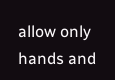allow only hands and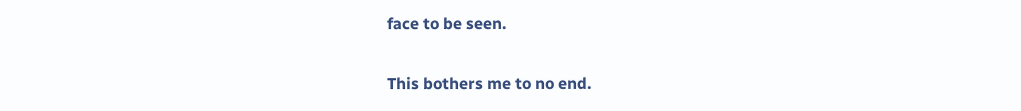face to be seen.

This bothers me to no end.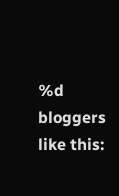%d bloggers like this: